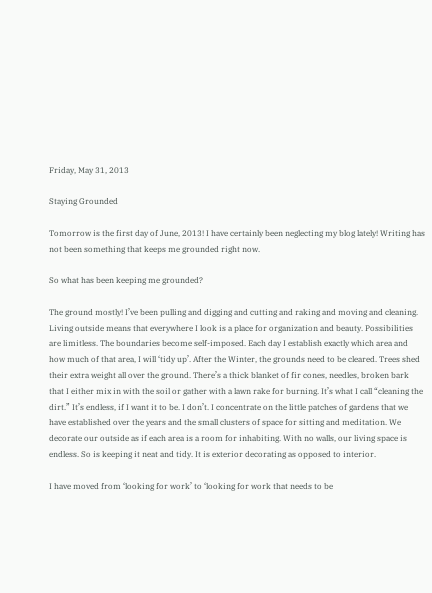Friday, May 31, 2013

Staying Grounded

Tomorrow is the first day of June, 2013! I have certainly been neglecting my blog lately! Writing has not been something that keeps me grounded right now.

So what has been keeping me grounded?

The ground mostly! I’ve been pulling and digging and cutting and raking and moving and cleaning. Living outside means that everywhere I look is a place for organization and beauty. Possibilities are limitless. The boundaries become self-imposed. Each day I establish exactly which area and how much of that area, I will ‘tidy up’. After the Winter, the grounds need to be cleared. Trees shed their extra weight all over the ground. There’s a thick blanket of fir cones, needles, broken bark that I either mix in with the soil or gather with a lawn rake for burning. It’s what I call “cleaning the dirt.” It’s endless, if I want it to be. I don’t. I concentrate on the little patches of gardens that we have established over the years and the small clusters of space for sitting and meditation. We decorate our outside as if each area is a room for inhabiting. With no walls, our living space is endless. So is keeping it neat and tidy. It is exterior decorating as opposed to interior.

I have moved from ‘looking for work’ to ‘looking for work that needs to be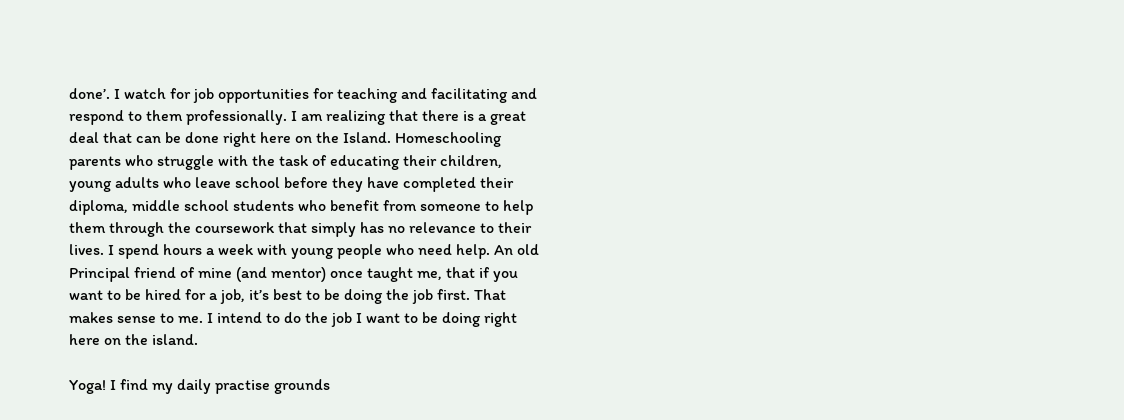done’. I watch for job opportunities for teaching and facilitating and respond to them professionally. I am realizing that there is a great deal that can be done right here on the Island. Homeschooling parents who struggle with the task of educating their children, young adults who leave school before they have completed their diploma, middle school students who benefit from someone to help them through the coursework that simply has no relevance to their lives. I spend hours a week with young people who need help. An old Principal friend of mine (and mentor) once taught me, that if you want to be hired for a job, it’s best to be doing the job first. That makes sense to me. I intend to do the job I want to be doing right here on the island.

Yoga! I find my daily practise grounds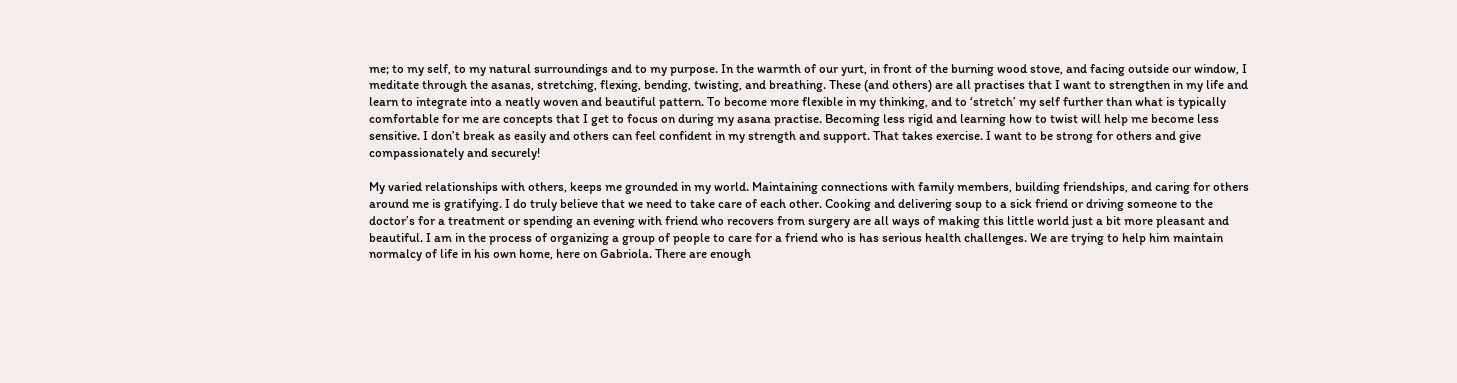me; to my self, to my natural surroundings and to my purpose. In the warmth of our yurt, in front of the burning wood stove, and facing outside our window, I meditate through the asanas, stretching, flexing, bending, twisting, and breathing. These (and others) are all practises that I want to strengthen in my life and learn to integrate into a neatly woven and beautiful pattern. To become more flexible in my thinking, and to ‘stretch’ my self further than what is typically comfortable for me are concepts that I get to focus on during my asana practise. Becoming less rigid and learning how to twist will help me become less sensitive. I don’t break as easily and others can feel confident in my strength and support. That takes exercise. I want to be strong for others and give compassionately and securely!

My varied relationships with others, keeps me grounded in my world. Maintaining connections with family members, building friendships, and caring for others around me is gratifying. I do truly believe that we need to take care of each other. Cooking and delivering soup to a sick friend or driving someone to the doctor’s for a treatment or spending an evening with friend who recovers from surgery are all ways of making this little world just a bit more pleasant and beautiful. I am in the process of organizing a group of people to care for a friend who is has serious health challenges. We are trying to help him maintain normalcy of life in his own home, here on Gabriola. There are enough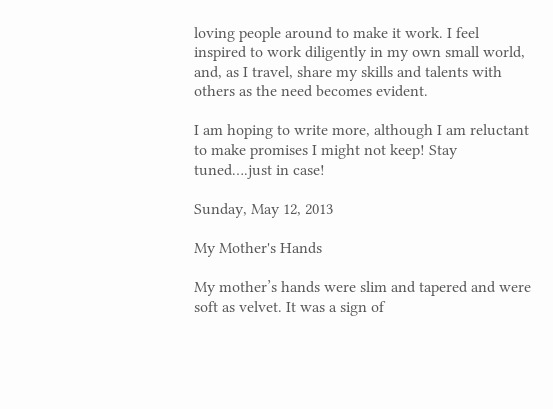loving people around to make it work. I feel inspired to work diligently in my own small world, and, as I travel, share my skills and talents with others as the need becomes evident.

I am hoping to write more, although I am reluctant to make promises I might not keep! Stay tuned….just in case!

Sunday, May 12, 2013

My Mother's Hands

My mother’s hands were slim and tapered and were soft as velvet. It was a sign of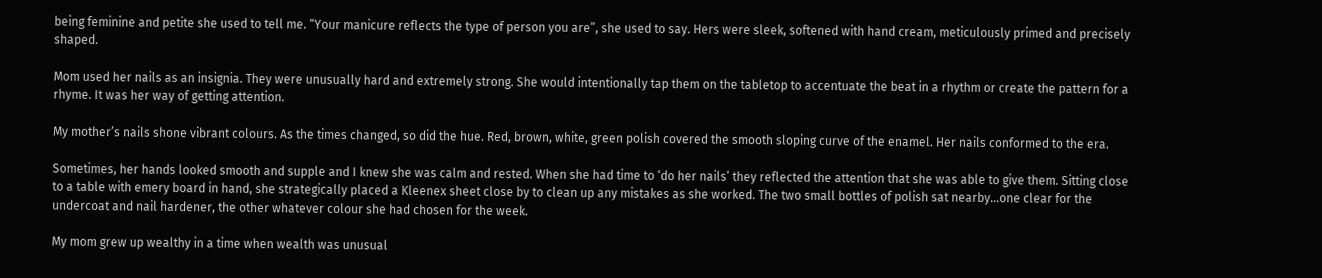being feminine and petite she used to tell me. “Your manicure reflects the type of person you are”, she used to say. Hers were sleek, softened with hand cream, meticulously primed and precisely shaped.

Mom used her nails as an insignia. They were unusually hard and extremely strong. She would intentionally tap them on the tabletop to accentuate the beat in a rhythm or create the pattern for a rhyme. It was her way of getting attention.

My mother’s nails shone vibrant colours. As the times changed, so did the hue. Red, brown, white, green polish covered the smooth sloping curve of the enamel. Her nails conformed to the era.

Sometimes, her hands looked smooth and supple and I knew she was calm and rested. When she had time to ‘do her nails’ they reflected the attention that she was able to give them. Sitting close to a table with emery board in hand, she strategically placed a Kleenex sheet close by to clean up any mistakes as she worked. The two small bottles of polish sat nearby…one clear for the undercoat and nail hardener, the other whatever colour she had chosen for the week.

My mom grew up wealthy in a time when wealth was unusual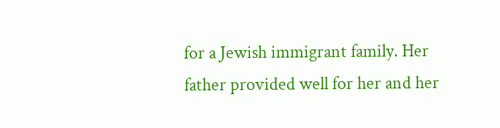for a Jewish immigrant family. Her father provided well for her and her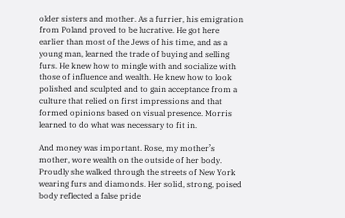older sisters and mother. As a furrier, his emigration from Poland proved to be lucrative. He got here earlier than most of the Jews of his time, and as a young man, learned the trade of buying and selling furs. He knew how to mingle with and socialize with those of influence and wealth. He knew how to look polished and sculpted and to gain acceptance from a culture that relied on first impressions and that formed opinions based on visual presence. Morris learned to do what was necessary to fit in.

And money was important. Rose, my mother’s mother, wore wealth on the outside of her body. Proudly she walked through the streets of New York wearing furs and diamonds. Her solid, strong, poised body reflected a false pride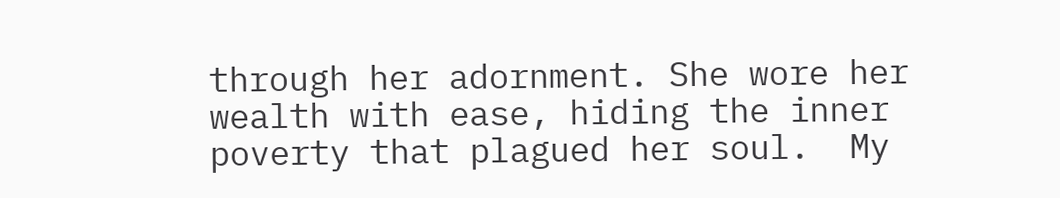through her adornment. She wore her wealth with ease, hiding the inner poverty that plagued her soul.  My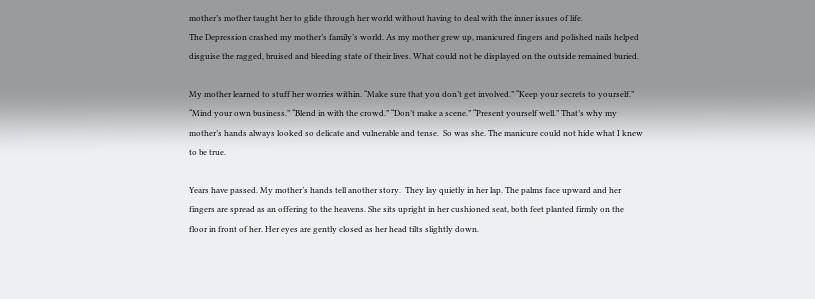mother’s mother taught her to glide through her world without having to deal with the inner issues of life.
The Depression crashed my mother’s family’s world. As my mother grew up, manicured fingers and polished nails helped disguise the ragged, bruised and bleeding state of their lives. What could not be displayed on the outside remained buried.

My mother learned to stuff her worries within. “Make sure that you don’t get involved.” “Keep your secrets to yourself.” “Mind your own business.” “Blend in with the crowd.” “Don’t make a scene.” “Present yourself well.” That’s why my mother’s hands always looked so delicate and vulnerable and tense.  So was she. The manicure could not hide what I knew to be true.

Years have passed. My mother’s hands tell another story.  They lay quietly in her lap. The palms face upward and her fingers are spread as an offering to the heavens. She sits upright in her cushioned seat, both feet planted firmly on the floor in front of her. Her eyes are gently closed as her head tilts slightly down.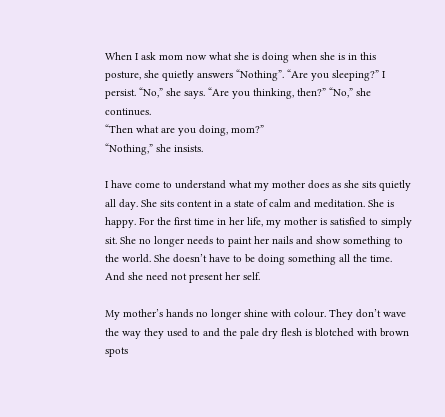When I ask mom now what she is doing when she is in this posture, she quietly answers “Nothing”. “Are you sleeping?” I persist. “No,” she says. “Are you thinking, then?” “No,” she continues.
“Then what are you doing, mom?”
“Nothing,” she insists.

I have come to understand what my mother does as she sits quietly all day. She sits content in a state of calm and meditation. She is happy. For the first time in her life, my mother is satisfied to simply sit. She no longer needs to paint her nails and show something to the world. She doesn’t have to be doing something all the time. And she need not present her self.

My mother’s hands no longer shine with colour. They don’t wave the way they used to and the pale dry flesh is blotched with brown spots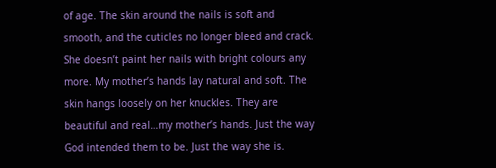of age. The skin around the nails is soft and smooth, and the cuticles no longer bleed and crack. She doesn’t paint her nails with bright colours any more. My mother’s hands lay natural and soft. The skin hangs loosely on her knuckles. They are beautiful and real…my mother’s hands. Just the way God intended them to be. Just the way she is.